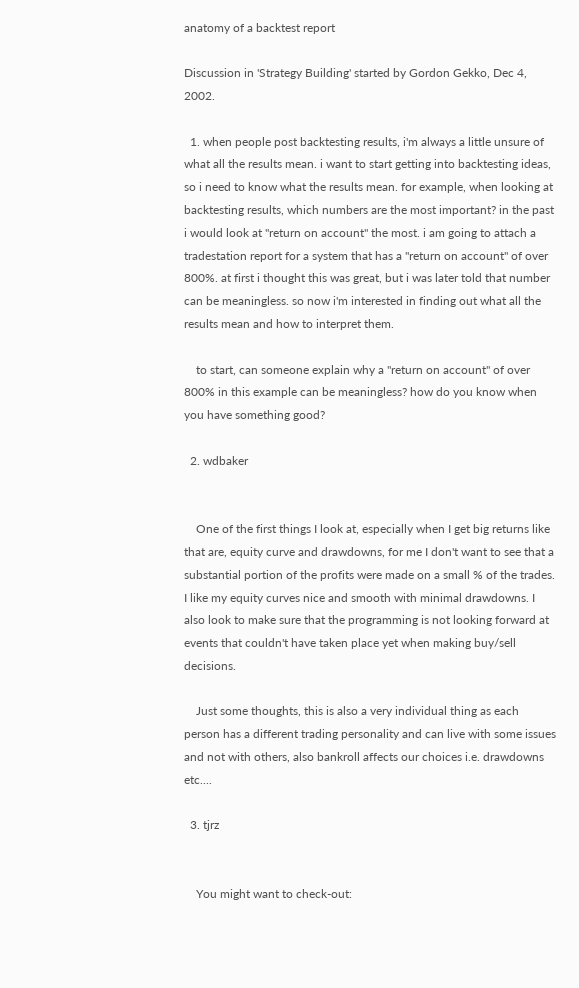anatomy of a backtest report

Discussion in 'Strategy Building' started by Gordon Gekko, Dec 4, 2002.

  1. when people post backtesting results, i'm always a little unsure of what all the results mean. i want to start getting into backtesting ideas, so i need to know what the results mean. for example, when looking at backtesting results, which numbers are the most important? in the past i would look at "return on account" the most. i am going to attach a tradestation report for a system that has a "return on account" of over 800%. at first i thought this was great, but i was later told that number can be meaningless. so now i'm interested in finding out what all the results mean and how to interpret them.

    to start, can someone explain why a "return on account" of over 800% in this example can be meaningless? how do you know when you have something good?

  2. wdbaker


    One of the first things I look at, especially when I get big returns like that are, equity curve and drawdowns, for me I don't want to see that a substantial portion of the profits were made on a small % of the trades. I like my equity curves nice and smooth with minimal drawdowns. I also look to make sure that the programming is not looking forward at events that couldn't have taken place yet when making buy/sell decisions.

    Just some thoughts, this is also a very individual thing as each person has a different trading personality and can live with some issues and not with others, also bankroll affects our choices i.e. drawdowns etc....

  3. tjrz


    You might want to check-out: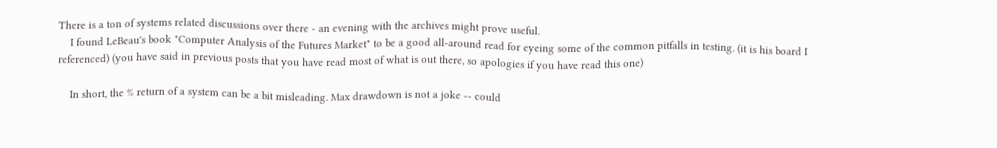There is a ton of systems related discussions over there - an evening with the archives might prove useful.
    I found LeBeau's book "Computer Analysis of the Futures Market" to be a good all-around read for eyeing some of the common pitfalls in testing. (it is his board I referenced) (you have said in previous posts that you have read most of what is out there, so apologies if you have read this one)

    In short, the % return of a system can be a bit misleading. Max drawdown is not a joke -- could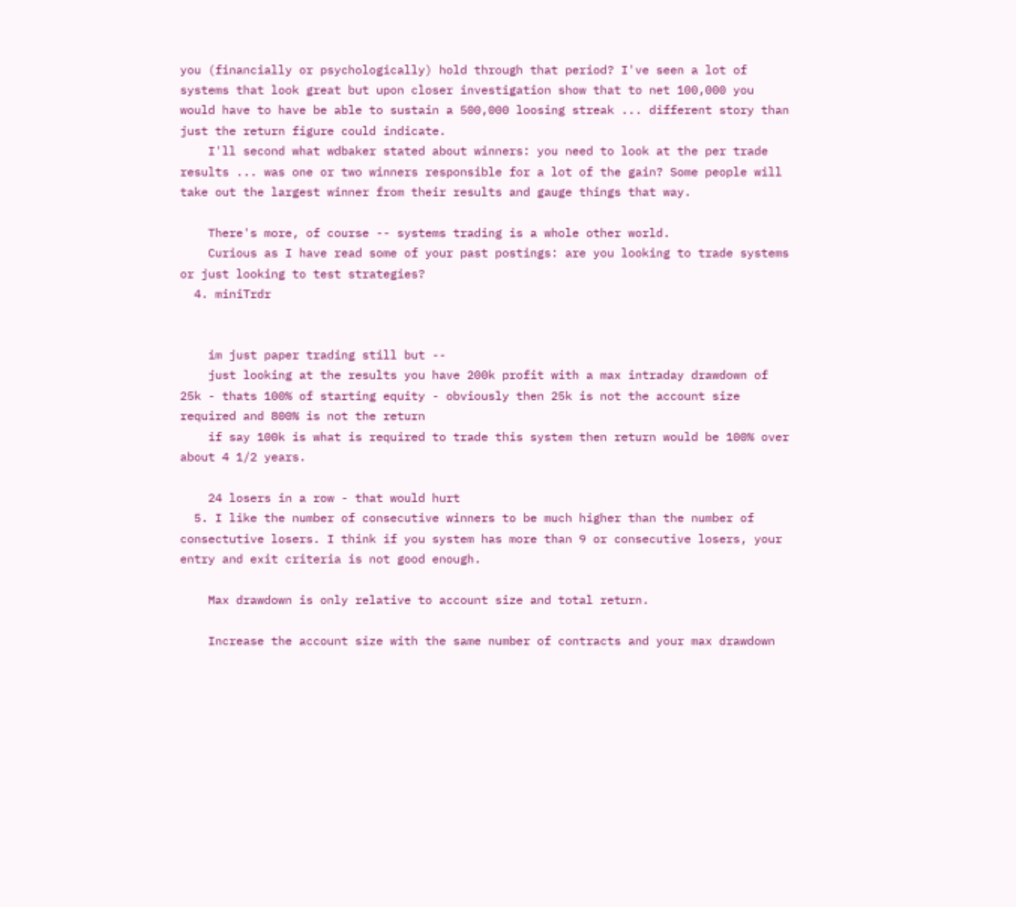you (financially or psychologically) hold through that period? I've seen a lot of systems that look great but upon closer investigation show that to net 100,000 you would have to have be able to sustain a 500,000 loosing streak ... different story than just the return figure could indicate.
    I'll second what wdbaker stated about winners: you need to look at the per trade results ... was one or two winners responsible for a lot of the gain? Some people will take out the largest winner from their results and gauge things that way.

    There's more, of course -- systems trading is a whole other world.
    Curious as I have read some of your past postings: are you looking to trade systems or just looking to test strategies?
  4. miniTrdr


    im just paper trading still but --
    just looking at the results you have 200k profit with a max intraday drawdown of 25k - thats 100% of starting equity - obviously then 25k is not the account size required and 800% is not the return
    if say 100k is what is required to trade this system then return would be 100% over about 4 1/2 years.

    24 losers in a row - that would hurt
  5. I like the number of consecutive winners to be much higher than the number of consectutive losers. I think if you system has more than 9 or consecutive losers, your entry and exit criteria is not good enough.

    Max drawdown is only relative to account size and total return.

    Increase the account size with the same number of contracts and your max drawdown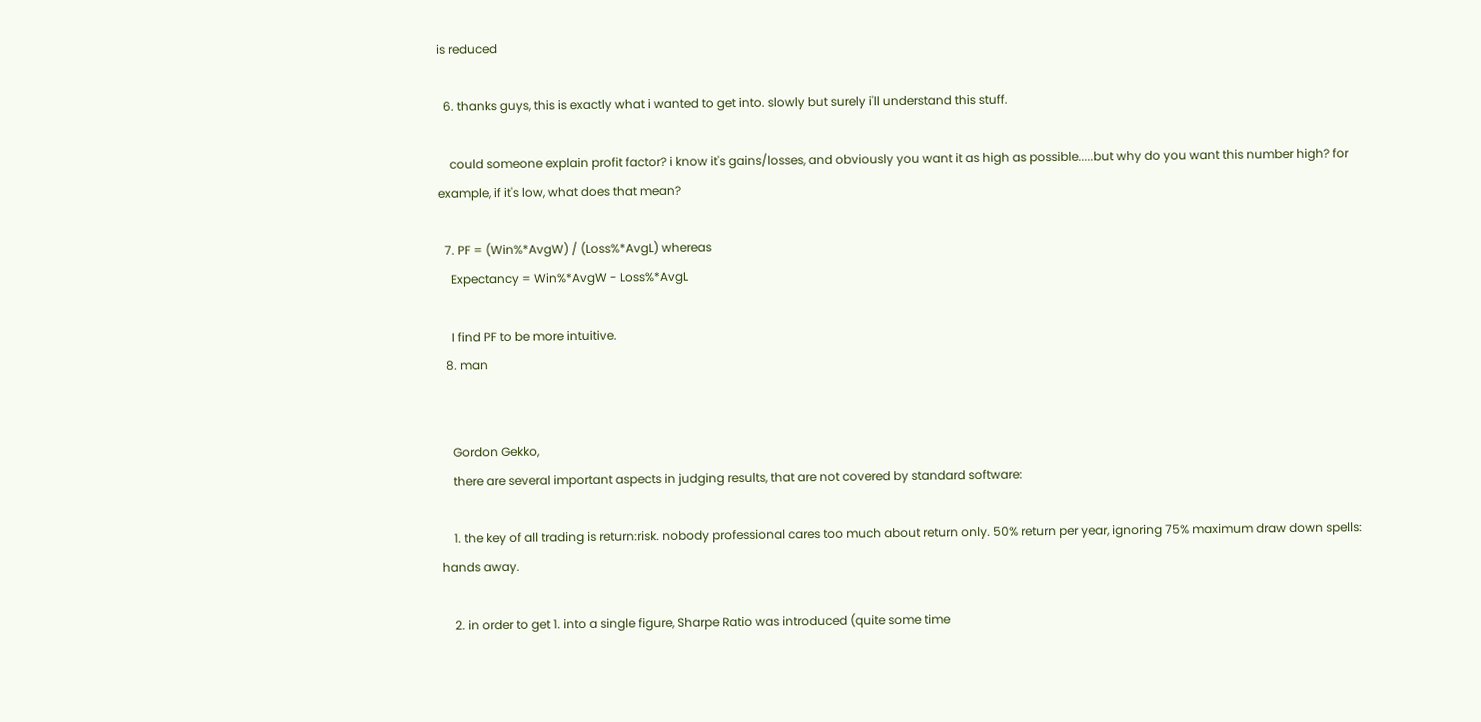is reduced

  6. thanks guys, this is exactly what i wanted to get into. slowly but surely i'll understand this stuff.

    could someone explain profit factor? i know it's gains/losses, and obviously you want it as high as possible.....but why do you want this number high? for example, if it's low, what does that mean?

  7. PF = (Win%*AvgW) / (Loss%*AvgL) whereas
    Expectancy = Win%*AvgW - Loss%*AvgL

    I find PF to be more intuitive.
  8. man


    Gordon Gekko,
    there are several important aspects in judging results, that are not covered by standard software:

    1. the key of all trading is return:risk. nobody professional cares too much about return only. 50% return per year, ignoring 75% maximum draw down spells: hands away.

    2. in order to get 1. into a single figure, Sharpe Ratio was introduced (quite some time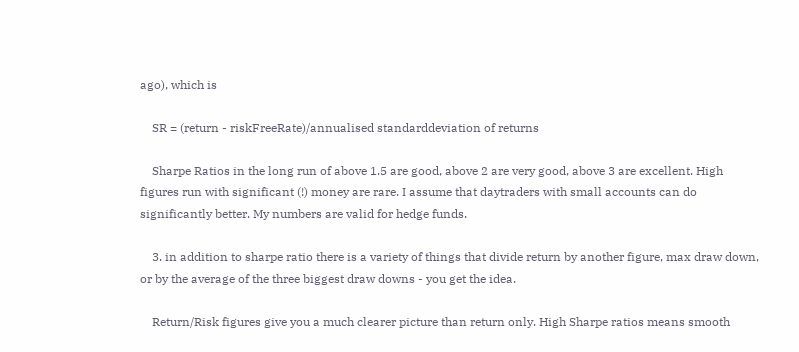ago), which is

    SR = (return - riskFreeRate)/annualised standarddeviation of returns

    Sharpe Ratios in the long run of above 1.5 are good, above 2 are very good, above 3 are excellent. High figures run with significant (!) money are rare. I assume that daytraders with small accounts can do significantly better. My numbers are valid for hedge funds.

    3. in addition to sharpe ratio there is a variety of things that divide return by another figure, max draw down, or by the average of the three biggest draw downs - you get the idea.

    Return/Risk figures give you a much clearer picture than return only. High Sharpe ratios means smooth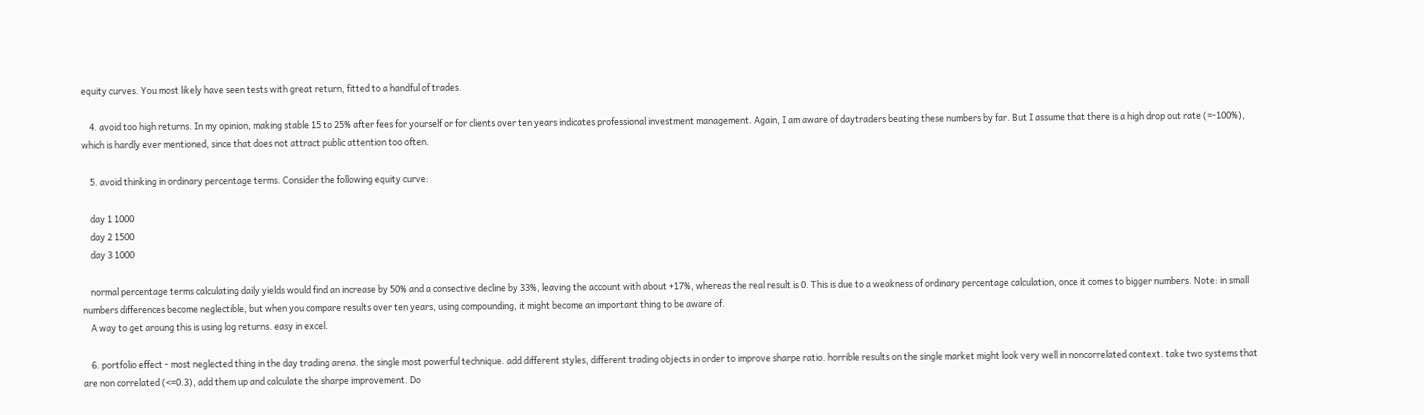equity curves. You most likely have seen tests with great return, fitted to a handful of trades.

    4. avoid too high returns. In my opinion, making stable 15 to 25% after fees for yourself or for clients over ten years indicates professional investment management. Again, I am aware of daytraders beating these numbers by far. But I assume that there is a high drop out rate (=-100%), which is hardly ever mentioned, since that does not attract public attention too often.

    5. avoid thinking in ordinary percentage terms. Consider the following equity curve:

    day 1 1000
    day 2 1500
    day 3 1000

    normal percentage terms calculating daily yields would find an increase by 50% and a consective decline by 33%, leaving the account with about +17%, whereas the real result is 0. This is due to a weakness of ordinary percentage calculation, once it comes to bigger numbers. Note: in small numbers differences become neglectible, but when you compare results over ten years, using compounding, it might become an important thing to be aware of.
    A way to get aroung this is using log returns. easy in excel.

    6. portfolio effect - most neglected thing in the day trading arena. the single most powerful technique. add different styles, different trading objects in order to improve sharpe ratio. horrible results on the single market might look very well in noncorrelated context. take two systems that are non correlated (<=0.3), add them up and calculate the sharpe improvement. Do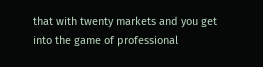that with twenty markets and you get into the game of professional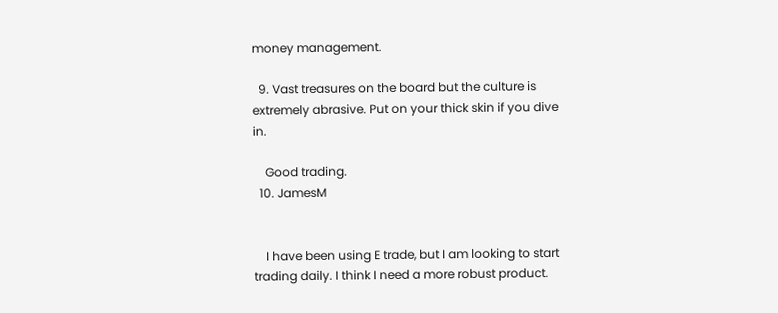money management.

  9. Vast treasures on the board but the culture is extremely abrasive. Put on your thick skin if you dive in.

    Good trading.
  10. JamesM


    I have been using E trade, but I am looking to start trading daily. I think I need a more robust product.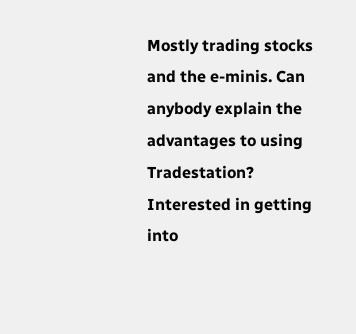Mostly trading stocks and the e-minis. Can anybody explain the advantages to using Tradestation? Interested in getting into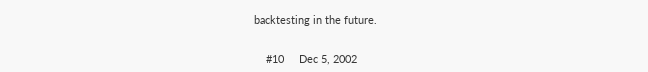backtesting in the future.


    #10     Dec 5, 2002